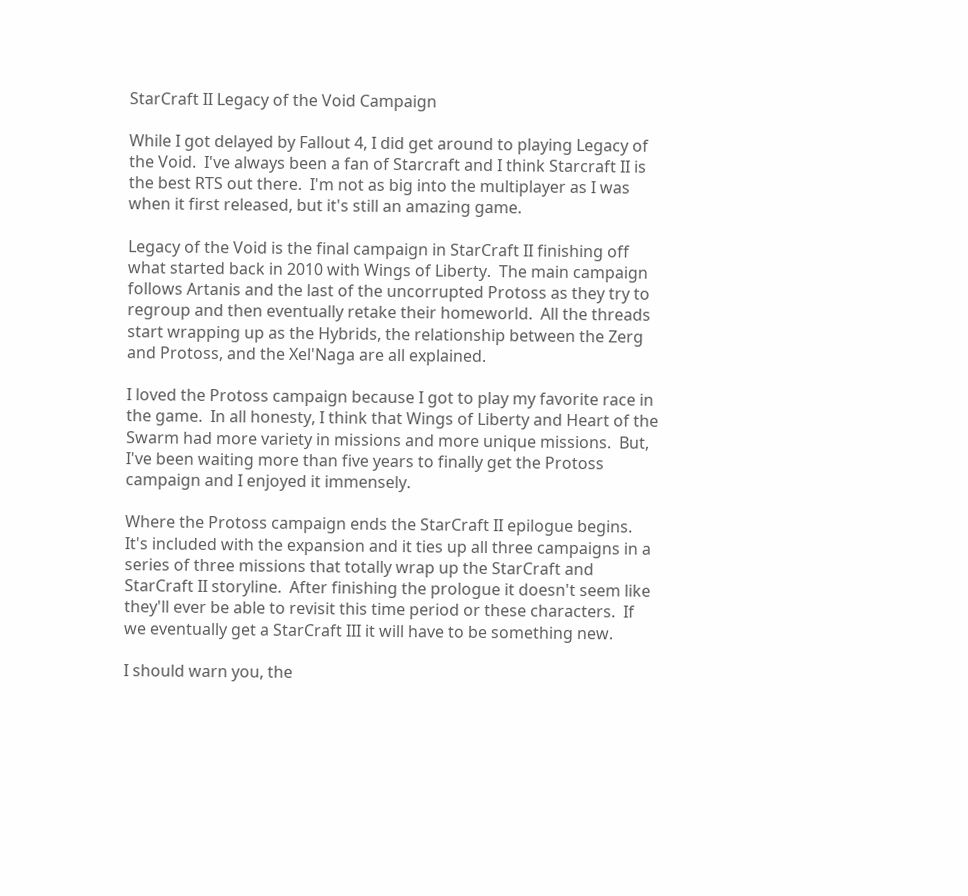StarCraft II Legacy of the Void Campaign

While I got delayed by Fallout 4, I did get around to playing Legacy of the Void.  I've always been a fan of Starcraft and I think Starcraft II is the best RTS out there.  I'm not as big into the multiplayer as I was when it first released, but it's still an amazing game.

Legacy of the Void is the final campaign in StarCraft II finishing off what started back in 2010 with Wings of Liberty.  The main campaign follows Artanis and the last of the uncorrupted Protoss as they try to regroup and then eventually retake their homeworld.  All the threads start wrapping up as the Hybrids, the relationship between the Zerg and Protoss, and the Xel'Naga are all explained.

I loved the Protoss campaign because I got to play my favorite race in the game.  In all honesty, I think that Wings of Liberty and Heart of the Swarm had more variety in missions and more unique missions.  But, I've been waiting more than five years to finally get the Protoss campaign and I enjoyed it immensely.

Where the Protoss campaign ends the StarCraft II epilogue begins.  It's included with the expansion and it ties up all three campaigns in a series of three missions that totally wrap up the StarCraft and StarCraft II storyline.  After finishing the prologue it doesn't seem like they'll ever be able to revisit this time period or these characters.  If we eventually get a StarCraft III it will have to be something new.

I should warn you, the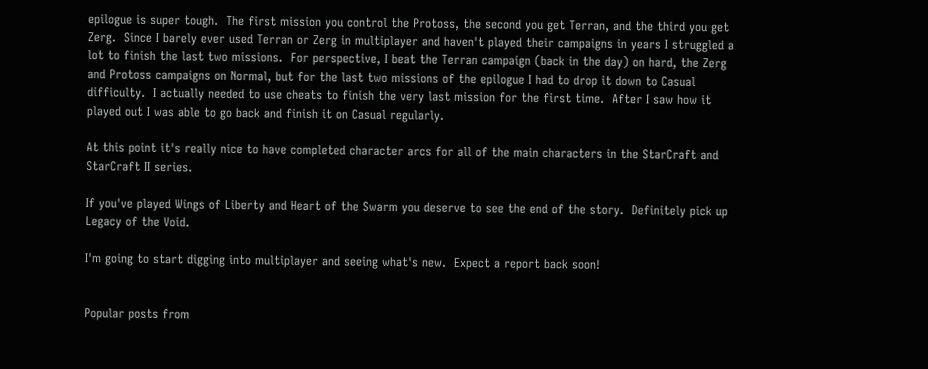epilogue is super tough.  The first mission you control the Protoss, the second you get Terran, and the third you get Zerg.  Since I barely ever used Terran or Zerg in multiplayer and haven't played their campaigns in years I struggled a lot to finish the last two missions.  For perspective, I beat the Terran campaign (back in the day) on hard, the Zerg and Protoss campaigns on Normal, but for the last two missions of the epilogue I had to drop it down to Casual difficulty.  I actually needed to use cheats to finish the very last mission for the first time.  After I saw how it played out I was able to go back and finish it on Casual regularly.

At this point it's really nice to have completed character arcs for all of the main characters in the StarCraft and StarCraft II series.

If you've played Wings of Liberty and Heart of the Swarm you deserve to see the end of the story.  Definitely pick up Legacy of the Void.

I'm going to start digging into multiplayer and seeing what's new.  Expect a report back soon!


Popular posts from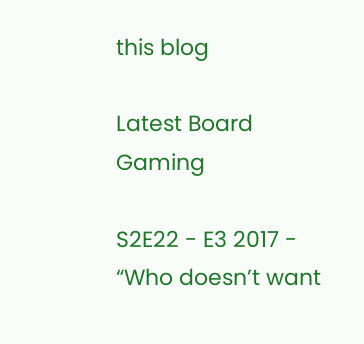this blog

Latest Board Gaming

S2E22 - E3 2017 - “Who doesn’t want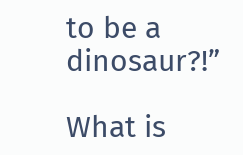to be a dinosaur?!”

What is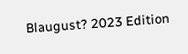Blaugust? 2023 Edition